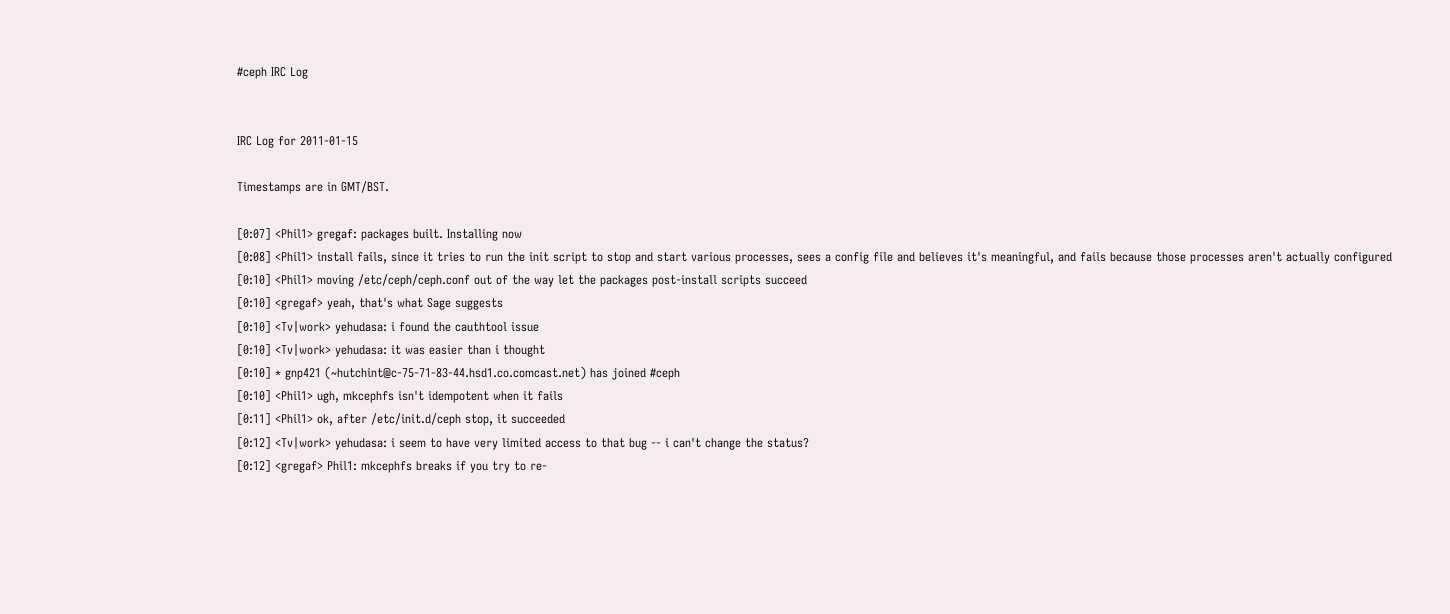#ceph IRC Log


IRC Log for 2011-01-15

Timestamps are in GMT/BST.

[0:07] <Phil1> gregaf: packages built. Installing now
[0:08] <Phil1> install fails, since it tries to run the init script to stop and start various processes, sees a config file and believes it's meaningful, and fails because those processes aren't actually configured
[0:10] <Phil1> moving /etc/ceph/ceph.conf out of the way let the packages post-install scripts succeed
[0:10] <gregaf> yeah, that's what Sage suggests
[0:10] <Tv|work> yehudasa: i found the cauthtool issue
[0:10] <Tv|work> yehudasa: it was easier than i thought
[0:10] * gnp421 (~hutchint@c-75-71-83-44.hsd1.co.comcast.net) has joined #ceph
[0:10] <Phil1> ugh, mkcephfs isn't idempotent when it fails
[0:11] <Phil1> ok, after /etc/init.d/ceph stop, it succeeded
[0:12] <Tv|work> yehudasa: i seem to have very limited access to that bug -- i can't change the status?
[0:12] <gregaf> Phil1: mkcephfs breaks if you try to re-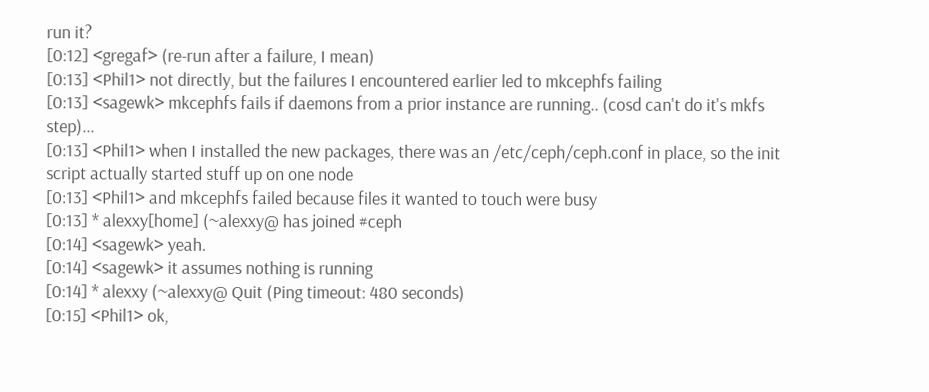run it?
[0:12] <gregaf> (re-run after a failure, I mean)
[0:13] <Phil1> not directly, but the failures I encountered earlier led to mkcephfs failing
[0:13] <sagewk> mkcephfs fails if daemons from a prior instance are running.. (cosd can't do it's mkfs step)...
[0:13] <Phil1> when I installed the new packages, there was an /etc/ceph/ceph.conf in place, so the init script actually started stuff up on one node
[0:13] <Phil1> and mkcephfs failed because files it wanted to touch were busy
[0:13] * alexxy[home] (~alexxy@ has joined #ceph
[0:14] <sagewk> yeah.
[0:14] <sagewk> it assumes nothing is running
[0:14] * alexxy (~alexxy@ Quit (Ping timeout: 480 seconds)
[0:15] <Phil1> ok,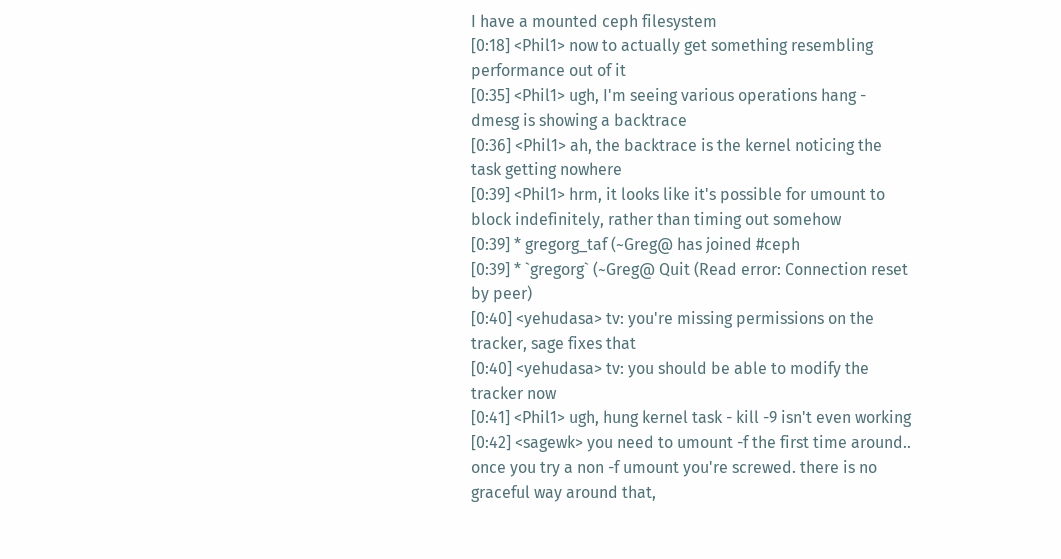I have a mounted ceph filesystem
[0:18] <Phil1> now to actually get something resembling performance out of it
[0:35] <Phil1> ugh, I'm seeing various operations hang - dmesg is showing a backtrace
[0:36] <Phil1> ah, the backtrace is the kernel noticing the task getting nowhere
[0:39] <Phil1> hrm, it looks like it's possible for umount to block indefinitely, rather than timing out somehow
[0:39] * gregorg_taf (~Greg@ has joined #ceph
[0:39] * `gregorg` (~Greg@ Quit (Read error: Connection reset by peer)
[0:40] <yehudasa> tv: you're missing permissions on the tracker, sage fixes that
[0:40] <yehudasa> tv: you should be able to modify the tracker now
[0:41] <Phil1> ugh, hung kernel task - kill -9 isn't even working
[0:42] <sagewk> you need to umount -f the first time around.. once you try a non -f umount you're screwed. there is no graceful way around that,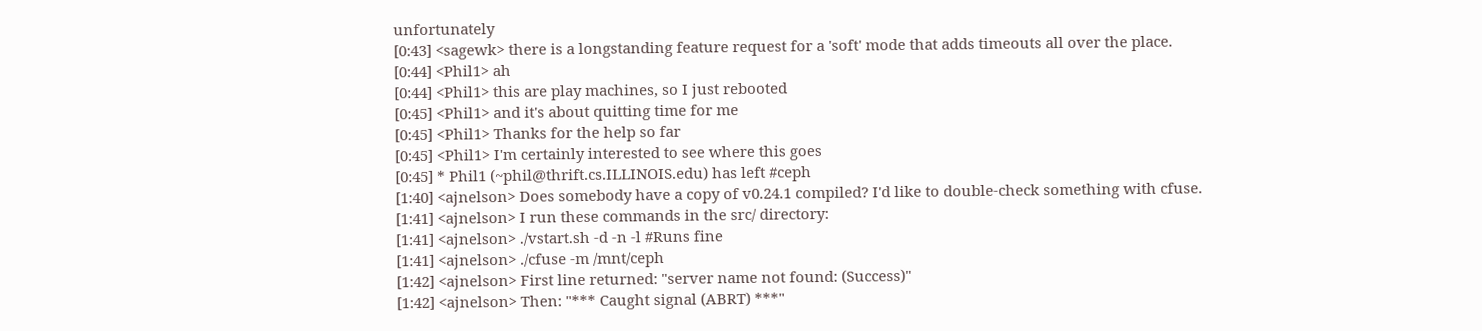unfortunately
[0:43] <sagewk> there is a longstanding feature request for a 'soft' mode that adds timeouts all over the place.
[0:44] <Phil1> ah
[0:44] <Phil1> this are play machines, so I just rebooted
[0:45] <Phil1> and it's about quitting time for me
[0:45] <Phil1> Thanks for the help so far
[0:45] <Phil1> I'm certainly interested to see where this goes
[0:45] * Phil1 (~phil@thrift.cs.ILLINOIS.edu) has left #ceph
[1:40] <ajnelson> Does somebody have a copy of v0.24.1 compiled? I'd like to double-check something with cfuse.
[1:41] <ajnelson> I run these commands in the src/ directory:
[1:41] <ajnelson> ./vstart.sh -d -n -l #Runs fine
[1:41] <ajnelson> ./cfuse -m /mnt/ceph
[1:42] <ajnelson> First line returned: "server name not found: (Success)"
[1:42] <ajnelson> Then: "*** Caught signal (ABRT) ***"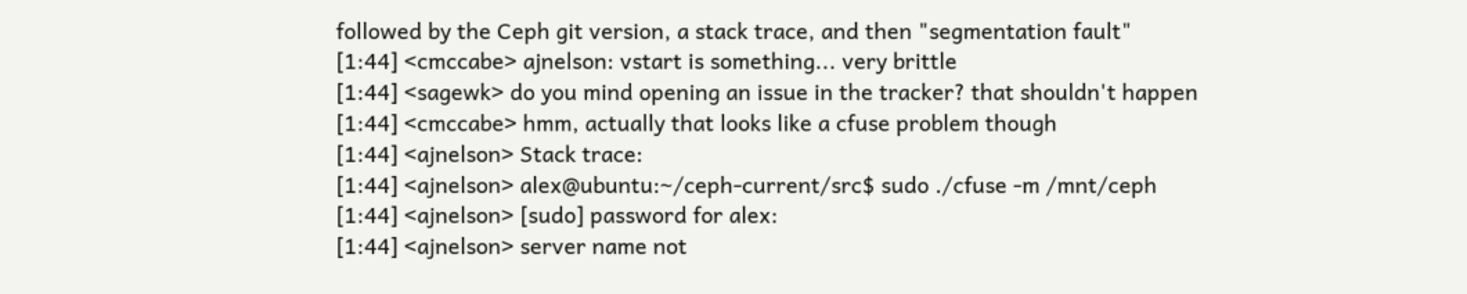followed by the Ceph git version, a stack trace, and then "segmentation fault"
[1:44] <cmccabe> ajnelson: vstart is something... very brittle
[1:44] <sagewk> do you mind opening an issue in the tracker? that shouldn't happen
[1:44] <cmccabe> hmm, actually that looks like a cfuse problem though
[1:44] <ajnelson> Stack trace:
[1:44] <ajnelson> alex@ubuntu:~/ceph-current/src$ sudo ./cfuse -m /mnt/ceph
[1:44] <ajnelson> [sudo] password for alex:
[1:44] <ajnelson> server name not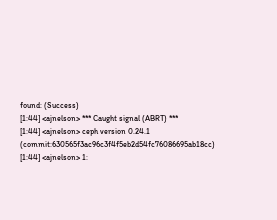found: (Success)
[1:44] <ajnelson> *** Caught signal (ABRT) ***
[1:44] <ajnelson> ceph version 0.24.1 (commit:630565f3ac96c3f4f5eb2d54fc76086695ab18cc)
[1:44] <ajnelson> 1: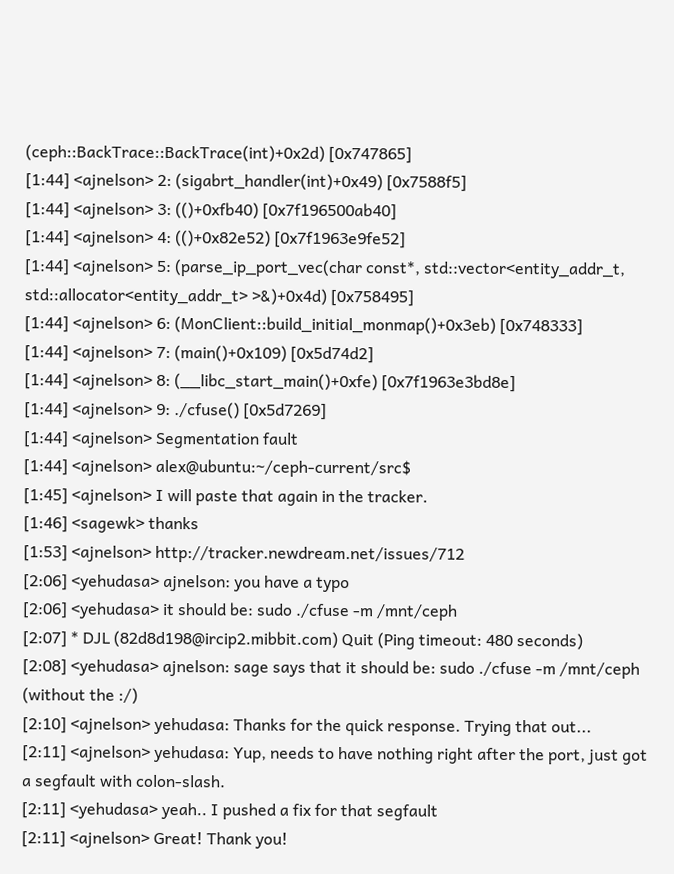(ceph::BackTrace::BackTrace(int)+0x2d) [0x747865]
[1:44] <ajnelson> 2: (sigabrt_handler(int)+0x49) [0x7588f5]
[1:44] <ajnelson> 3: (()+0xfb40) [0x7f196500ab40]
[1:44] <ajnelson> 4: (()+0x82e52) [0x7f1963e9fe52]
[1:44] <ajnelson> 5: (parse_ip_port_vec(char const*, std::vector<entity_addr_t, std::allocator<entity_addr_t> >&)+0x4d) [0x758495]
[1:44] <ajnelson> 6: (MonClient::build_initial_monmap()+0x3eb) [0x748333]
[1:44] <ajnelson> 7: (main()+0x109) [0x5d74d2]
[1:44] <ajnelson> 8: (__libc_start_main()+0xfe) [0x7f1963e3bd8e]
[1:44] <ajnelson> 9: ./cfuse() [0x5d7269]
[1:44] <ajnelson> Segmentation fault
[1:44] <ajnelson> alex@ubuntu:~/ceph-current/src$
[1:45] <ajnelson> I will paste that again in the tracker.
[1:46] <sagewk> thanks
[1:53] <ajnelson> http://tracker.newdream.net/issues/712
[2:06] <yehudasa> ajnelson: you have a typo
[2:06] <yehudasa> it should be: sudo ./cfuse -m /mnt/ceph
[2:07] * DJL (82d8d198@ircip2.mibbit.com) Quit (Ping timeout: 480 seconds)
[2:08] <yehudasa> ajnelson: sage says that it should be: sudo ./cfuse -m /mnt/ceph (without the :/)
[2:10] <ajnelson> yehudasa: Thanks for the quick response. Trying that out...
[2:11] <ajnelson> yehudasa: Yup, needs to have nothing right after the port, just got a segfault with colon-slash.
[2:11] <yehudasa> yeah.. I pushed a fix for that segfault
[2:11] <ajnelson> Great! Thank you!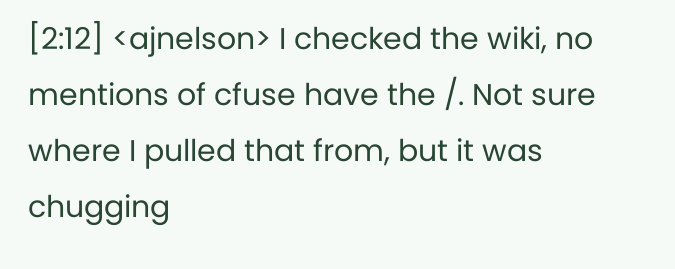[2:12] <ajnelson> I checked the wiki, no mentions of cfuse have the /. Not sure where I pulled that from, but it was chugging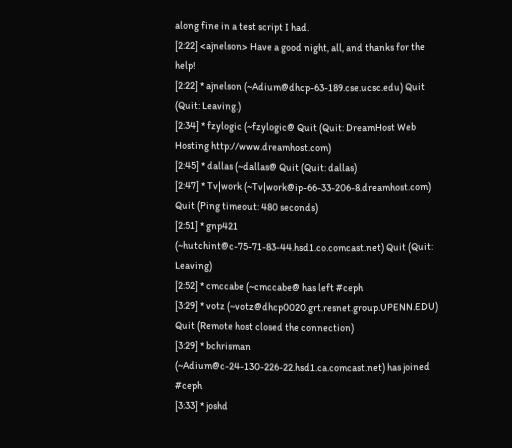along fine in a test script I had.
[2:22] <ajnelson> Have a good night, all, and thanks for the help!
[2:22] * ajnelson (~Adium@dhcp-63-189.cse.ucsc.edu) Quit (Quit: Leaving.)
[2:34] * fzylogic (~fzylogic@ Quit (Quit: DreamHost Web Hosting http://www.dreamhost.com)
[2:45] * dallas (~dallas@ Quit (Quit: dallas)
[2:47] * Tv|work (~Tv|work@ip-66-33-206-8.dreamhost.com) Quit (Ping timeout: 480 seconds)
[2:51] * gnp421 (~hutchint@c-75-71-83-44.hsd1.co.comcast.net) Quit (Quit: Leaving)
[2:52] * cmccabe (~cmccabe@ has left #ceph
[3:29] * votz (~votz@dhcp0020.grt.resnet.group.UPENN.EDU) Quit (Remote host closed the connection)
[3:29] * bchrisman (~Adium@c-24-130-226-22.hsd1.ca.comcast.net) has joined #ceph
[3:33] * joshd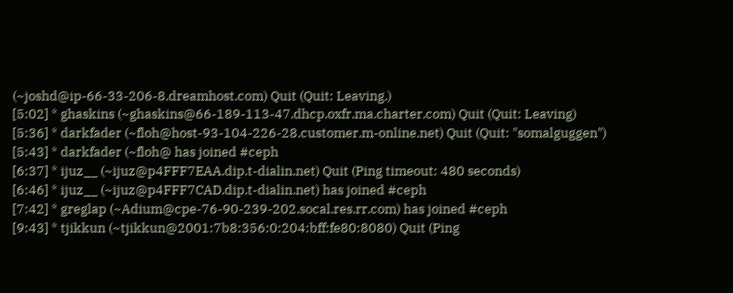(~joshd@ip-66-33-206-8.dreamhost.com) Quit (Quit: Leaving.)
[5:02] * ghaskins (~ghaskins@66-189-113-47.dhcp.oxfr.ma.charter.com) Quit (Quit: Leaving)
[5:36] * darkfader (~floh@host-93-104-226-28.customer.m-online.net) Quit (Quit: "somalguggen")
[5:43] * darkfader (~floh@ has joined #ceph
[6:37] * ijuz__ (~ijuz@p4FFF7EAA.dip.t-dialin.net) Quit (Ping timeout: 480 seconds)
[6:46] * ijuz__ (~ijuz@p4FFF7CAD.dip.t-dialin.net) has joined #ceph
[7:42] * greglap (~Adium@cpe-76-90-239-202.socal.res.rr.com) has joined #ceph
[9:43] * tjikkun (~tjikkun@2001:7b8:356:0:204:bff:fe80:8080) Quit (Ping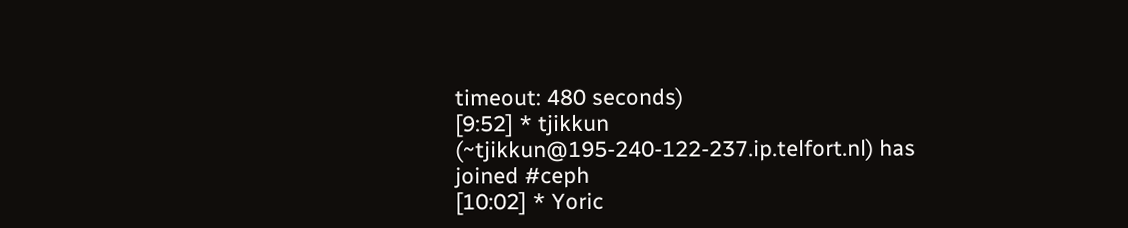timeout: 480 seconds)
[9:52] * tjikkun (~tjikkun@195-240-122-237.ip.telfort.nl) has joined #ceph
[10:02] * Yoric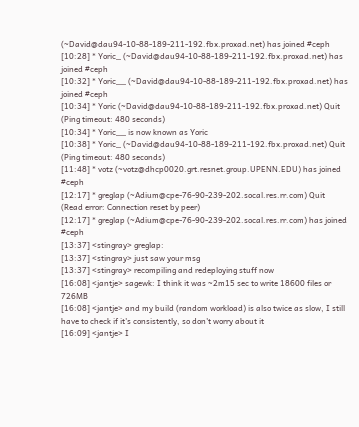(~David@dau94-10-88-189-211-192.fbx.proxad.net) has joined #ceph
[10:28] * Yoric_ (~David@dau94-10-88-189-211-192.fbx.proxad.net) has joined #ceph
[10:32] * Yoric__ (~David@dau94-10-88-189-211-192.fbx.proxad.net) has joined #ceph
[10:34] * Yoric (~David@dau94-10-88-189-211-192.fbx.proxad.net) Quit (Ping timeout: 480 seconds)
[10:34] * Yoric__ is now known as Yoric
[10:38] * Yoric_ (~David@dau94-10-88-189-211-192.fbx.proxad.net) Quit (Ping timeout: 480 seconds)
[11:48] * votz (~votz@dhcp0020.grt.resnet.group.UPENN.EDU) has joined #ceph
[12:17] * greglap (~Adium@cpe-76-90-239-202.socal.res.rr.com) Quit (Read error: Connection reset by peer)
[12:17] * greglap (~Adium@cpe-76-90-239-202.socal.res.rr.com) has joined #ceph
[13:37] <stingray> greglap:
[13:37] <stingray> just saw your msg
[13:37] <stingray> recompiling and redeploying stuff now
[16:08] <jantje> sagewk: I think it was ~2m15 sec to write 18600 files or 726MB
[16:08] <jantje> and my build (random workload) is also twice as slow, I still have to check if it's consistently, so don't worry about it
[16:09] <jantje> I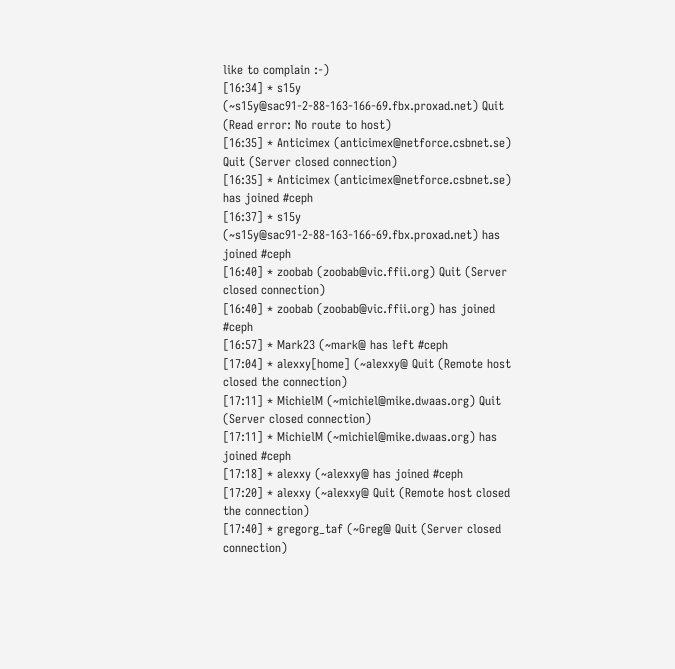like to complain :-)
[16:34] * s15y (~s15y@sac91-2-88-163-166-69.fbx.proxad.net) Quit (Read error: No route to host)
[16:35] * Anticimex (anticimex@netforce.csbnet.se) Quit (Server closed connection)
[16:35] * Anticimex (anticimex@netforce.csbnet.se) has joined #ceph
[16:37] * s15y (~s15y@sac91-2-88-163-166-69.fbx.proxad.net) has joined #ceph
[16:40] * zoobab (zoobab@vic.ffii.org) Quit (Server closed connection)
[16:40] * zoobab (zoobab@vic.ffii.org) has joined #ceph
[16:57] * Mark23 (~mark@ has left #ceph
[17:04] * alexxy[home] (~alexxy@ Quit (Remote host closed the connection)
[17:11] * MichielM (~michiel@mike.dwaas.org) Quit (Server closed connection)
[17:11] * MichielM (~michiel@mike.dwaas.org) has joined #ceph
[17:18] * alexxy (~alexxy@ has joined #ceph
[17:20] * alexxy (~alexxy@ Quit (Remote host closed the connection)
[17:40] * gregorg_taf (~Greg@ Quit (Server closed connection)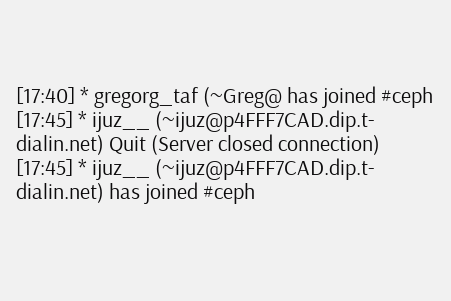[17:40] * gregorg_taf (~Greg@ has joined #ceph
[17:45] * ijuz__ (~ijuz@p4FFF7CAD.dip.t-dialin.net) Quit (Server closed connection)
[17:45] * ijuz__ (~ijuz@p4FFF7CAD.dip.t-dialin.net) has joined #ceph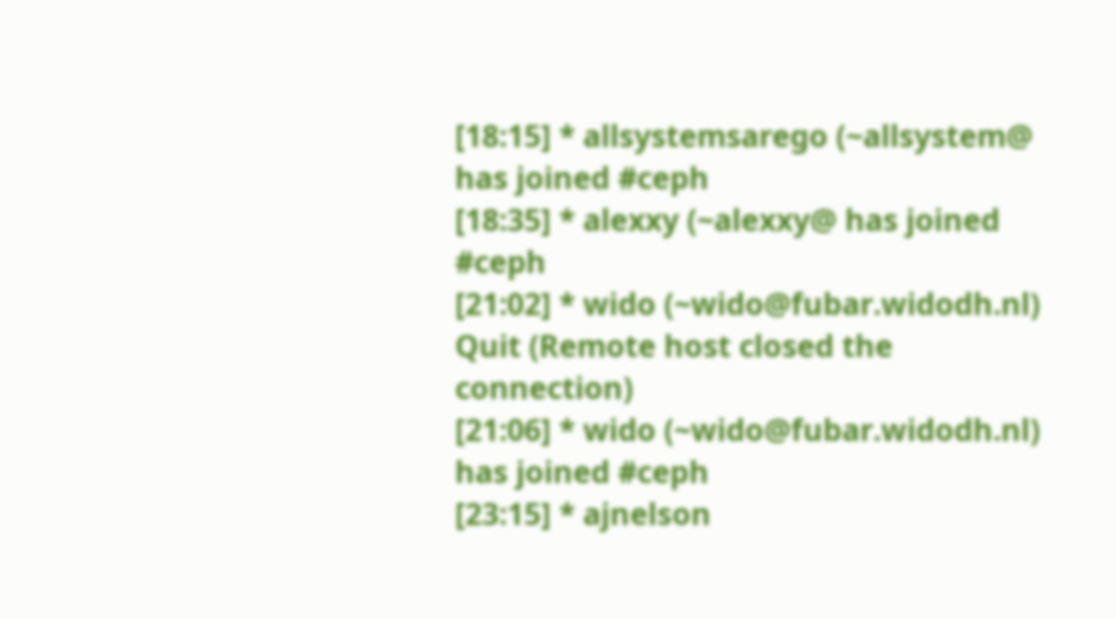[18:15] * allsystemsarego (~allsystem@ has joined #ceph
[18:35] * alexxy (~alexxy@ has joined #ceph
[21:02] * wido (~wido@fubar.widodh.nl) Quit (Remote host closed the connection)
[21:06] * wido (~wido@fubar.widodh.nl) has joined #ceph
[23:15] * ajnelson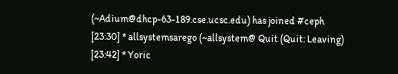(~Adium@dhcp-63-189.cse.ucsc.edu) has joined #ceph
[23:30] * allsystemsarego (~allsystem@ Quit (Quit: Leaving)
[23:42] * Yoric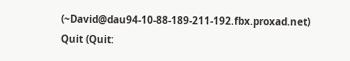(~David@dau94-10-88-189-211-192.fbx.proxad.net) Quit (Quit: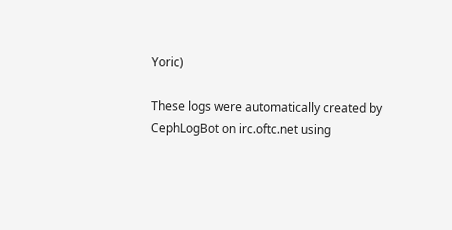Yoric)

These logs were automatically created by CephLogBot on irc.oftc.net using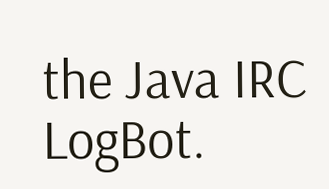the Java IRC LogBot.